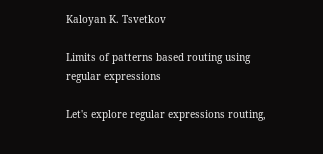Kaloyan K. Tsvetkov

Limits of patterns based routing using regular expressions

Let's explore regular expressions routing,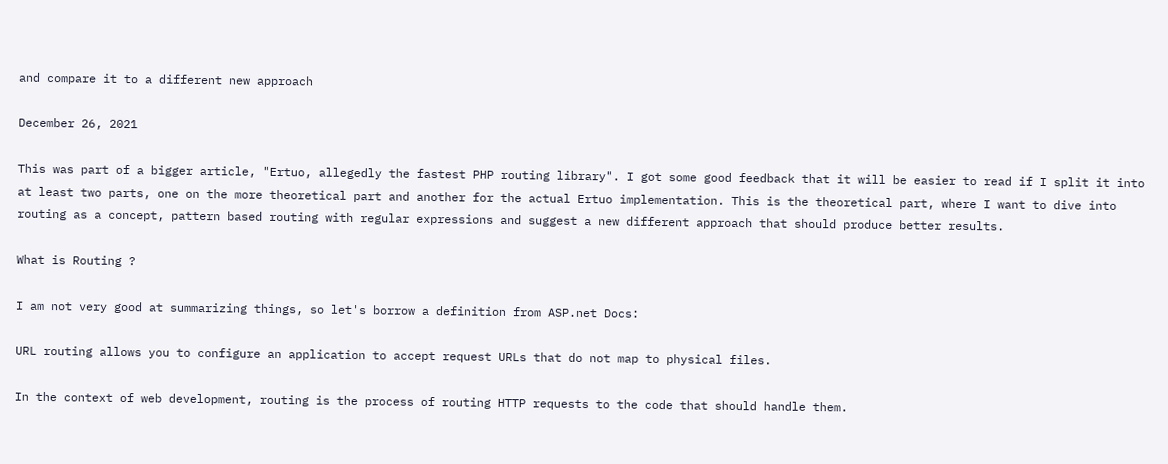and compare it to a different new approach

December 26, 2021

This was part of a bigger article, "Ertuo, allegedly the fastest PHP routing library". I got some good feedback that it will be easier to read if I split it into at least two parts, one on the more theoretical part and another for the actual Ertuo implementation. This is the theoretical part, where I want to dive into routing as a concept, pattern based routing with regular expressions and suggest a new different approach that should produce better results.

What is Routing ?

I am not very good at summarizing things, so let's borrow a definition from ASP.net Docs:

URL routing allows you to configure an application to accept request URLs that do not map to physical files.

In the context of web development, routing is the process of routing HTTP requests to the code that should handle them.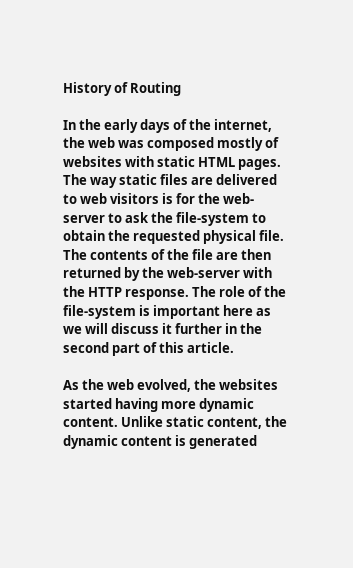History of Routing

In the early days of the internet, the web was composed mostly of websites with static HTML pages. The way static files are delivered to web visitors is for the web-server to ask the file-system to obtain the requested physical file. The contents of the file are then returned by the web-server with the HTTP response. The role of the file-system is important here as we will discuss it further in the second part of this article.

As the web evolved, the websites started having more dynamic content. Unlike static content, the dynamic content is generated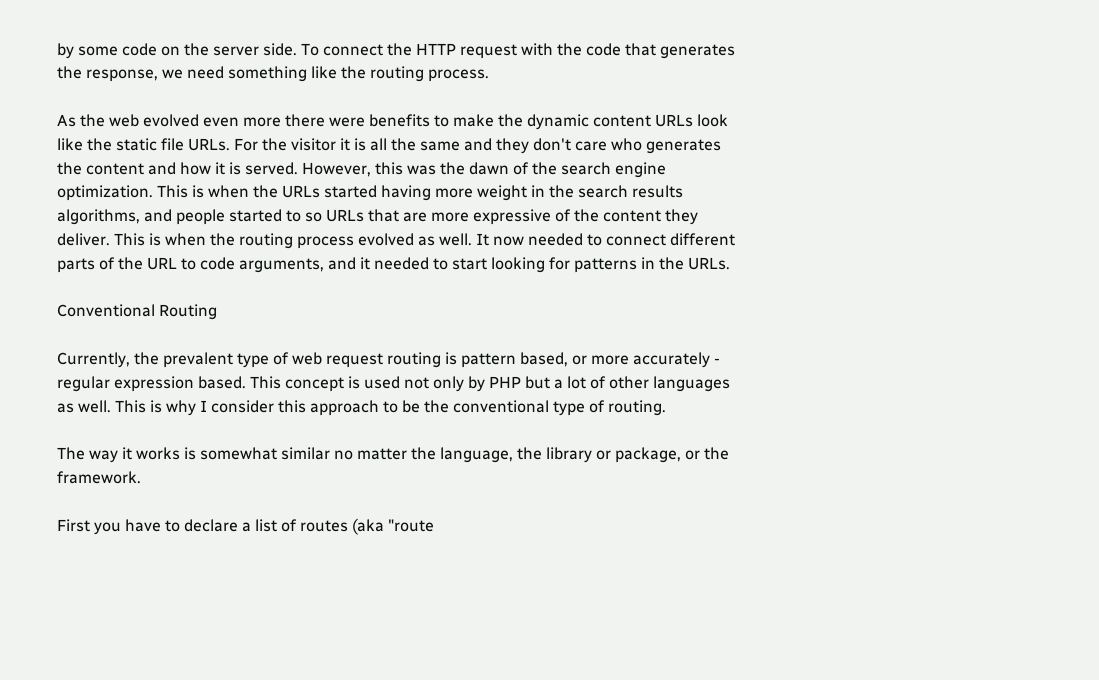by some code on the server side. To connect the HTTP request with the code that generates the response, we need something like the routing process.

As the web evolved even more there were benefits to make the dynamic content URLs look like the static file URLs. For the visitor it is all the same and they don't care who generates the content and how it is served. However, this was the dawn of the search engine optimization. This is when the URLs started having more weight in the search results algorithms, and people started to so URLs that are more expressive of the content they deliver. This is when the routing process evolved as well. It now needed to connect different parts of the URL to code arguments, and it needed to start looking for patterns in the URLs.

Conventional Routing

Currently, the prevalent type of web request routing is pattern based, or more accurately - regular expression based. This concept is used not only by PHP but a lot of other languages as well. This is why I consider this approach to be the conventional type of routing.

The way it works is somewhat similar no matter the language, the library or package, or the framework.

First you have to declare a list of routes (aka "route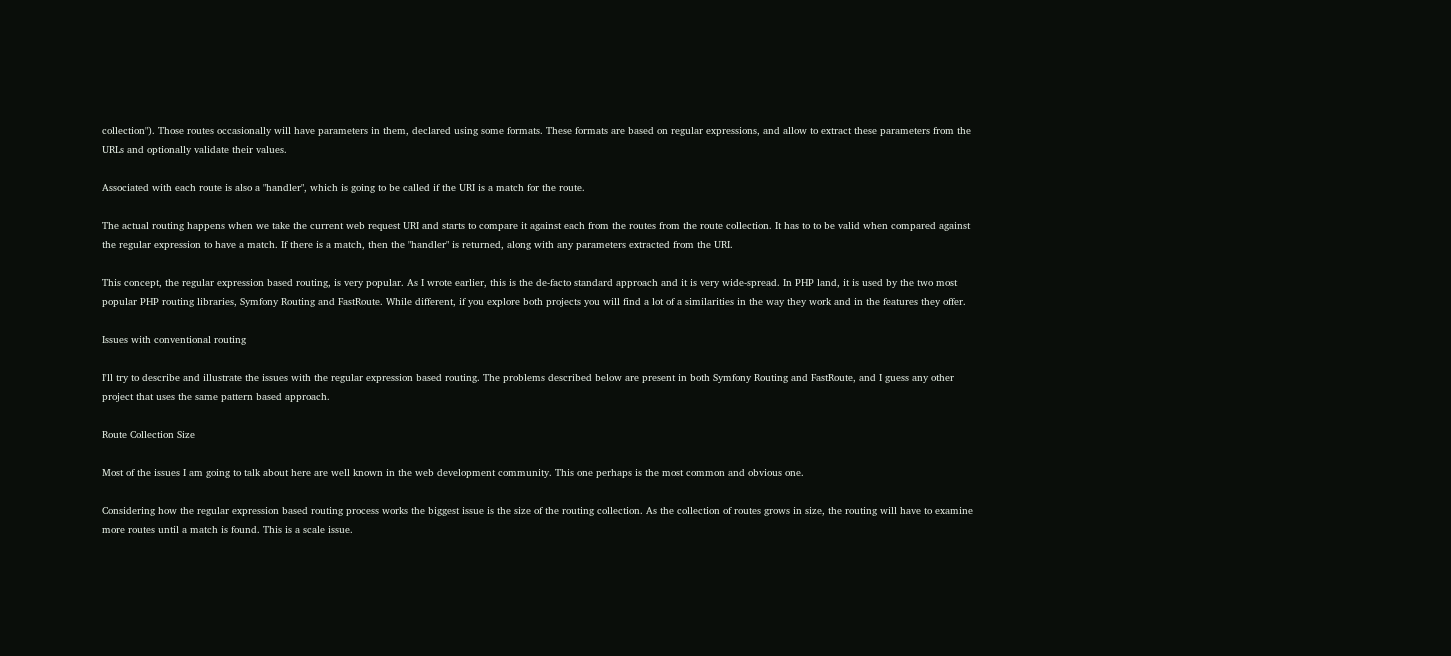collection"). Those routes occasionally will have parameters in them, declared using some formats. These formats are based on regular expressions, and allow to extract these parameters from the URLs and optionally validate their values.

Associated with each route is also a "handler", which is going to be called if the URI is a match for the route.

The actual routing happens when we take the current web request URI and starts to compare it against each from the routes from the route collection. It has to to be valid when compared against the regular expression to have a match. If there is a match, then the "handler" is returned, along with any parameters extracted from the URI.

This concept, the regular expression based routing, is very popular. As I wrote earlier, this is the de-facto standard approach and it is very wide-spread. In PHP land, it is used by the two most popular PHP routing libraries, Symfony Routing and FastRoute. While different, if you explore both projects you will find a lot of a similarities in the way they work and in the features they offer.

Issues with conventional routing

I'll try to describe and illustrate the issues with the regular expression based routing. The problems described below are present in both Symfony Routing and FastRoute, and I guess any other project that uses the same pattern based approach.

Route Collection Size

Most of the issues I am going to talk about here are well known in the web development community. This one perhaps is the most common and obvious one.

Considering how the regular expression based routing process works the biggest issue is the size of the routing collection. As the collection of routes grows in size, the routing will have to examine more routes until a match is found. This is a scale issue.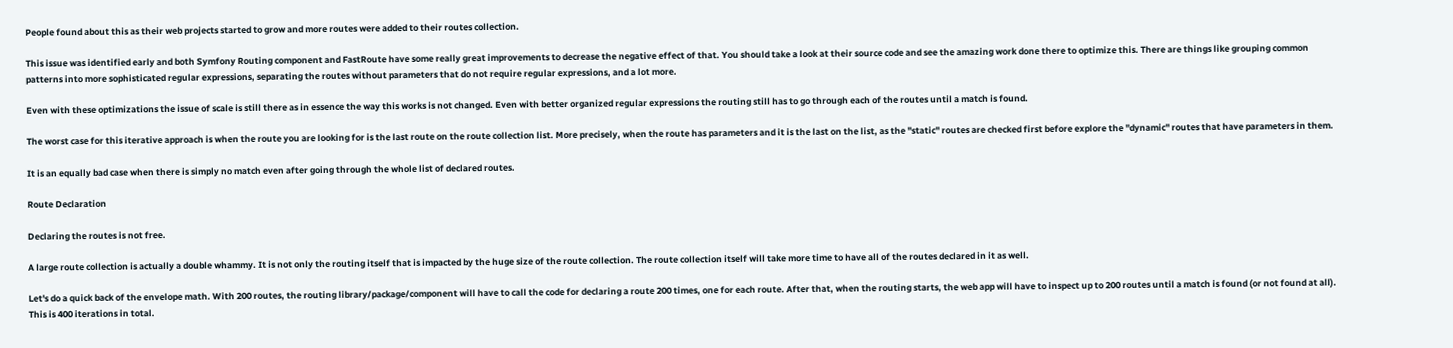People found about this as their web projects started to grow and more routes were added to their routes collection.

This issue was identified early and both Symfony Routing component and FastRoute have some really great improvements to decrease the negative effect of that. You should take a look at their source code and see the amazing work done there to optimize this. There are things like grouping common patterns into more sophisticated regular expressions, separating the routes without parameters that do not require regular expressions, and a lot more.

Even with these optimizations the issue of scale is still there as in essence the way this works is not changed. Even with better organized regular expressions the routing still has to go through each of the routes until a match is found.

The worst case for this iterative approach is when the route you are looking for is the last route on the route collection list. More precisely, when the route has parameters and it is the last on the list, as the "static" routes are checked first before explore the "dynamic" routes that have parameters in them.

It is an equally bad case when there is simply no match even after going through the whole list of declared routes.

Route Declaration

Declaring the routes is not free.

A large route collection is actually a double whammy. It is not only the routing itself that is impacted by the huge size of the route collection. The route collection itself will take more time to have all of the routes declared in it as well.

Let's do a quick back of the envelope math. With 200 routes, the routing library/package/component will have to call the code for declaring a route 200 times, one for each route. After that, when the routing starts, the web app will have to inspect up to 200 routes until a match is found (or not found at all). This is 400 iterations in total.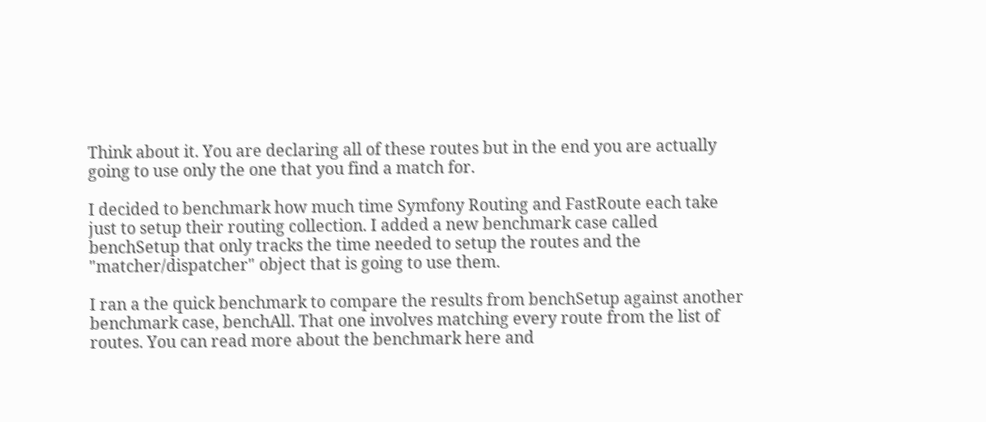Think about it. You are declaring all of these routes but in the end you are actually going to use only the one that you find a match for.

I decided to benchmark how much time Symfony Routing and FastRoute each take just to setup their routing collection. I added a new benchmark case called benchSetup that only tracks the time needed to setup the routes and the "matcher/dispatcher" object that is going to use them.

I ran a the quick benchmark to compare the results from benchSetup against another benchmark case, benchAll. That one involves matching every route from the list of routes. You can read more about the benchmark here and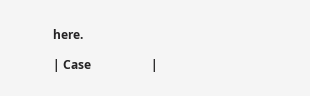here.

| Case                    |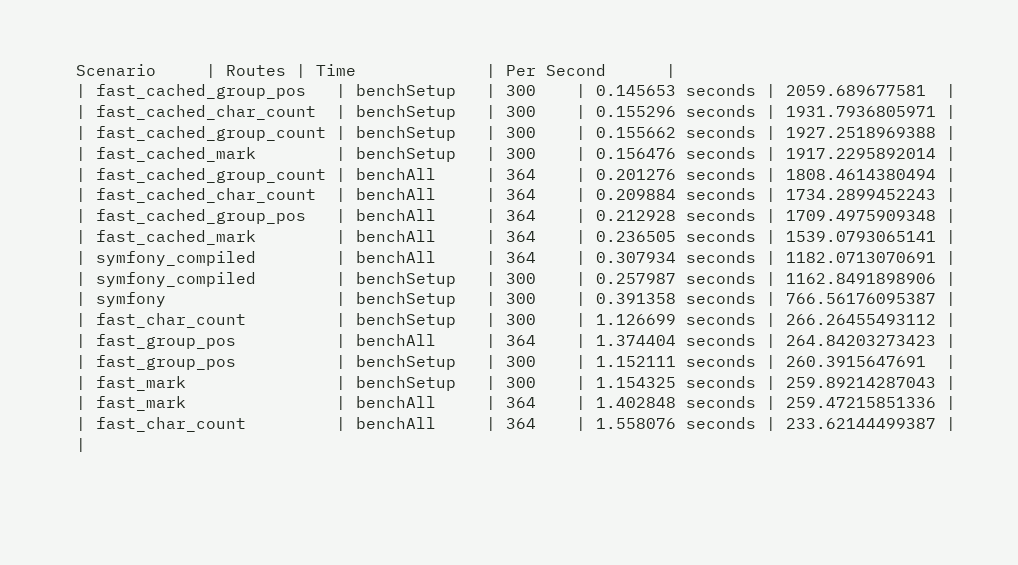Scenario     | Routes | Time             | Per Second      |
| fast_cached_group_pos   | benchSetup   | 300    | 0.145653 seconds | 2059.689677581  |
| fast_cached_char_count  | benchSetup   | 300    | 0.155296 seconds | 1931.7936805971 |
| fast_cached_group_count | benchSetup   | 300    | 0.155662 seconds | 1927.2518969388 |
| fast_cached_mark        | benchSetup   | 300    | 0.156476 seconds | 1917.2295892014 |
| fast_cached_group_count | benchAll     | 364    | 0.201276 seconds | 1808.4614380494 |
| fast_cached_char_count  | benchAll     | 364    | 0.209884 seconds | 1734.2899452243 |
| fast_cached_group_pos   | benchAll     | 364    | 0.212928 seconds | 1709.4975909348 |
| fast_cached_mark        | benchAll     | 364    | 0.236505 seconds | 1539.0793065141 |
| symfony_compiled        | benchAll     | 364    | 0.307934 seconds | 1182.0713070691 |
| symfony_compiled        | benchSetup   | 300    | 0.257987 seconds | 1162.8491898906 |
| symfony                 | benchSetup   | 300    | 0.391358 seconds | 766.56176095387 |
| fast_char_count         | benchSetup   | 300    | 1.126699 seconds | 266.26455493112 |
| fast_group_pos          | benchAll     | 364    | 1.374404 seconds | 264.84203273423 |
| fast_group_pos          | benchSetup   | 300    | 1.152111 seconds | 260.3915647691  |
| fast_mark               | benchSetup   | 300    | 1.154325 seconds | 259.89214287043 |
| fast_mark               | benchAll     | 364    | 1.402848 seconds | 259.47215851336 |
| fast_char_count         | benchAll     | 364    | 1.558076 seconds | 233.62144499387 |
|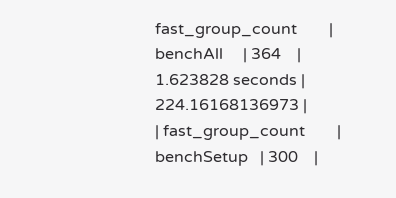fast_group_count        | benchAll     | 364    | 1.623828 seconds | 224.16168136973 |
| fast_group_count        | benchSetup   | 300    |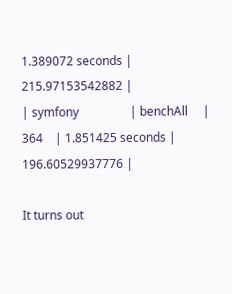1.389072 seconds | 215.97153542882 |
| symfony                 | benchAll     | 364    | 1.851425 seconds | 196.60529937776 |

It turns out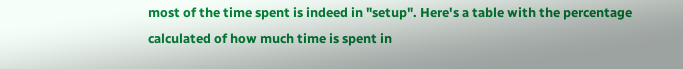most of the time spent is indeed in "setup". Here's a table with the percentage calculated of how much time is spent in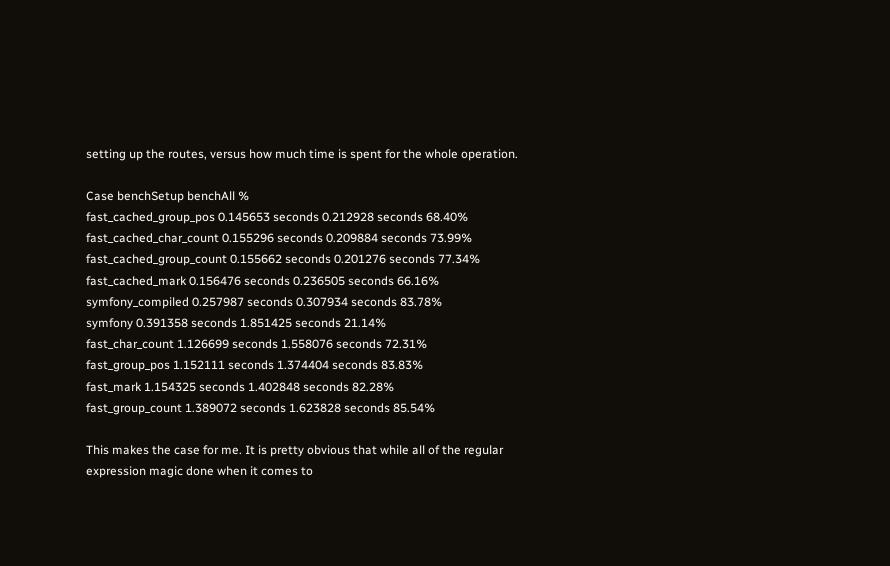setting up the routes, versus how much time is spent for the whole operation.

Case benchSetup benchAll %
fast_cached_group_pos 0.145653 seconds 0.212928 seconds 68.40%
fast_cached_char_count 0.155296 seconds 0.209884 seconds 73.99%
fast_cached_group_count 0.155662 seconds 0.201276 seconds 77.34%
fast_cached_mark 0.156476 seconds 0.236505 seconds 66.16%
symfony_compiled 0.257987 seconds 0.307934 seconds 83.78%
symfony 0.391358 seconds 1.851425 seconds 21.14%
fast_char_count 1.126699 seconds 1.558076 seconds 72.31%
fast_group_pos 1.152111 seconds 1.374404 seconds 83.83%
fast_mark 1.154325 seconds 1.402848 seconds 82.28%
fast_group_count 1.389072 seconds 1.623828 seconds 85.54%

This makes the case for me. It is pretty obvious that while all of the regular expression magic done when it comes to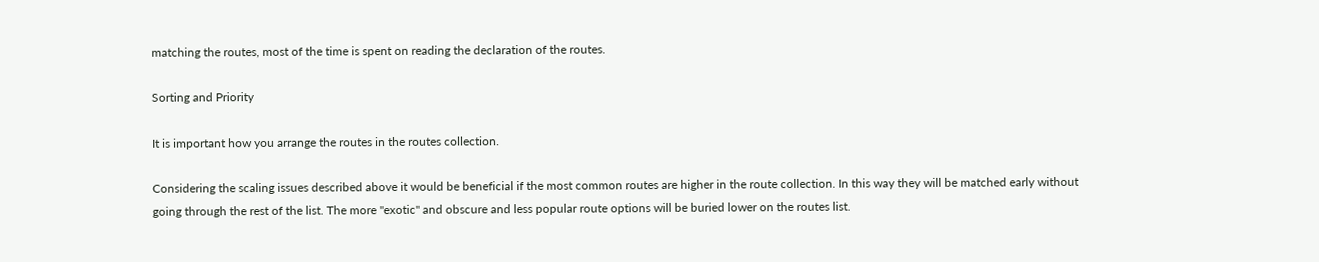matching the routes, most of the time is spent on reading the declaration of the routes.

Sorting and Priority

It is important how you arrange the routes in the routes collection.

Considering the scaling issues described above it would be beneficial if the most common routes are higher in the route collection. In this way they will be matched early without going through the rest of the list. The more "exotic" and obscure and less popular route options will be buried lower on the routes list.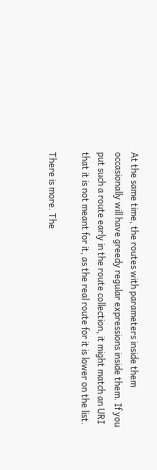At the same time, the routes with parameters inside them occasionally will have greedy regular expressions inside them. If you put such a route early in the route collection, it might match an URI that it is not meant for it, as the real route for it is lower on the list.

There is more. The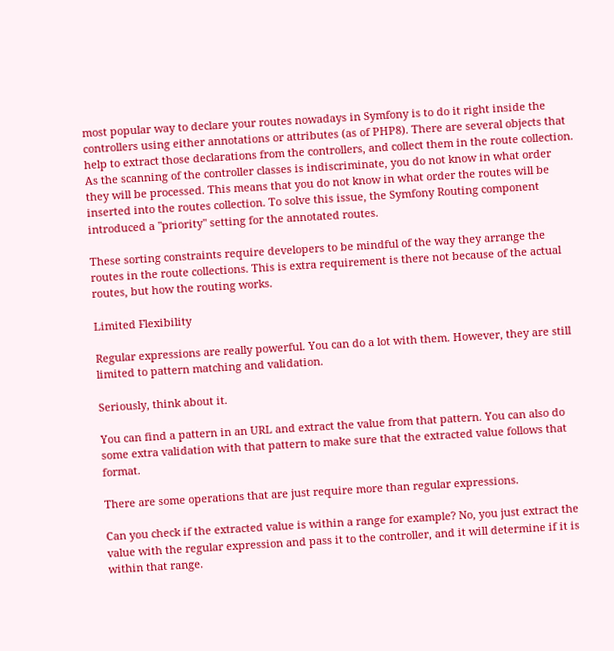most popular way to declare your routes nowadays in Symfony is to do it right inside the controllers using either annotations or attributes (as of PHP8). There are several objects that help to extract those declarations from the controllers, and collect them in the route collection. As the scanning of the controller classes is indiscriminate, you do not know in what order they will be processed. This means that you do not know in what order the routes will be inserted into the routes collection. To solve this issue, the Symfony Routing component introduced a "priority" setting for the annotated routes.

These sorting constraints require developers to be mindful of the way they arrange the routes in the route collections. This is extra requirement is there not because of the actual routes, but how the routing works.

Limited Flexibility

Regular expressions are really powerful. You can do a lot with them. However, they are still limited to pattern matching and validation.

Seriously, think about it.

You can find a pattern in an URL and extract the value from that pattern. You can also do some extra validation with that pattern to make sure that the extracted value follows that format.

There are some operations that are just require more than regular expressions.

Can you check if the extracted value is within a range for example? No, you just extract the value with the regular expression and pass it to the controller, and it will determine if it is within that range.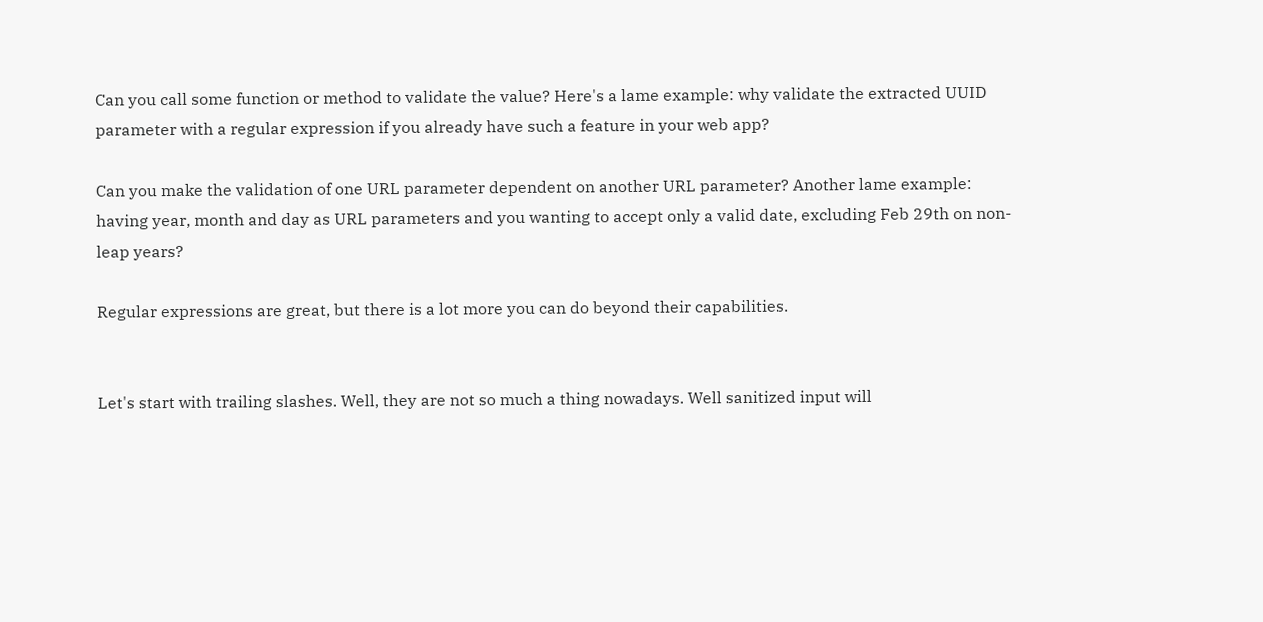Can you call some function or method to validate the value? Here's a lame example: why validate the extracted UUID parameter with a regular expression if you already have such a feature in your web app?

Can you make the validation of one URL parameter dependent on another URL parameter? Another lame example: having year, month and day as URL parameters and you wanting to accept only a valid date, excluding Feb 29th on non-leap years?

Regular expressions are great, but there is a lot more you can do beyond their capabilities.


Let's start with trailing slashes. Well, they are not so much a thing nowadays. Well sanitized input will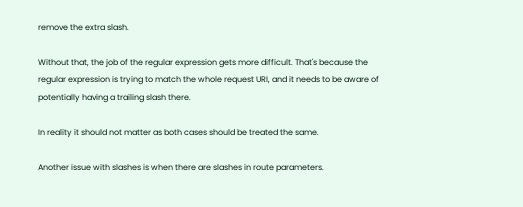remove the extra slash.

Without that, the job of the regular expression gets more difficult. That's because the regular expression is trying to match the whole request URI, and it needs to be aware of potentially having a trailing slash there.

In reality it should not matter as both cases should be treated the same.

Another issue with slashes is when there are slashes in route parameters.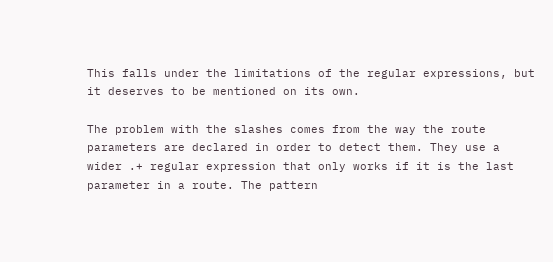This falls under the limitations of the regular expressions, but it deserves to be mentioned on its own.

The problem with the slashes comes from the way the route parameters are declared in order to detect them. They use a wider .+ regular expression that only works if it is the last parameter in a route. The pattern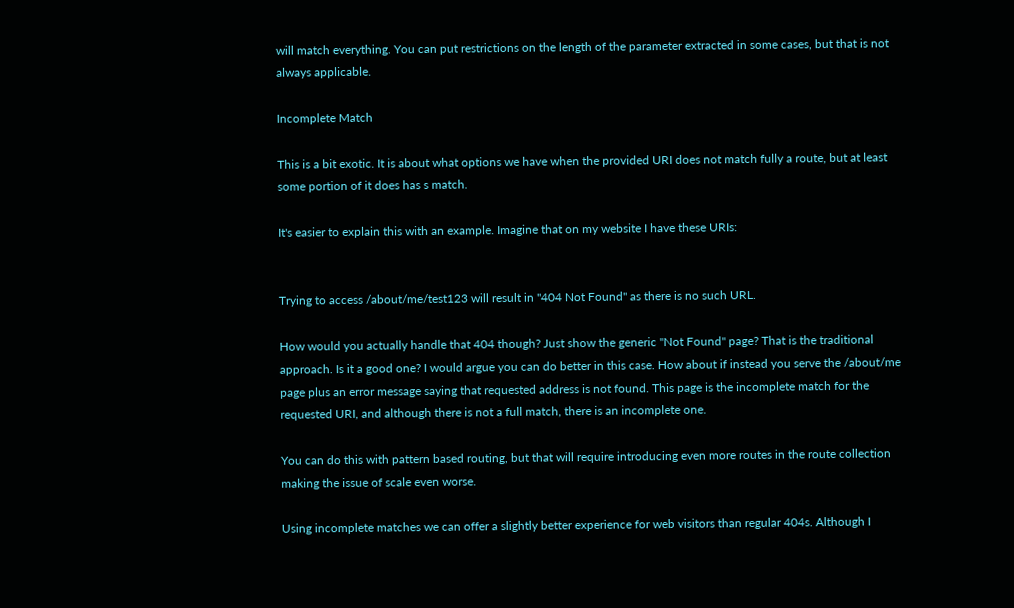will match everything. You can put restrictions on the length of the parameter extracted in some cases, but that is not always applicable.

Incomplete Match

This is a bit exotic. It is about what options we have when the provided URI does not match fully a route, but at least some portion of it does has s match.

It's easier to explain this with an example. Imagine that on my website I have these URIs:


Trying to access /about/me/test123 will result in "404 Not Found" as there is no such URL.

How would you actually handle that 404 though? Just show the generic "Not Found" page? That is the traditional approach. Is it a good one? I would argue you can do better in this case. How about if instead you serve the /about/me page plus an error message saying that requested address is not found. This page is the incomplete match for the requested URI, and although there is not a full match, there is an incomplete one.

You can do this with pattern based routing, but that will require introducing even more routes in the route collection making the issue of scale even worse.

Using incomplete matches we can offer a slightly better experience for web visitors than regular 404s. Although I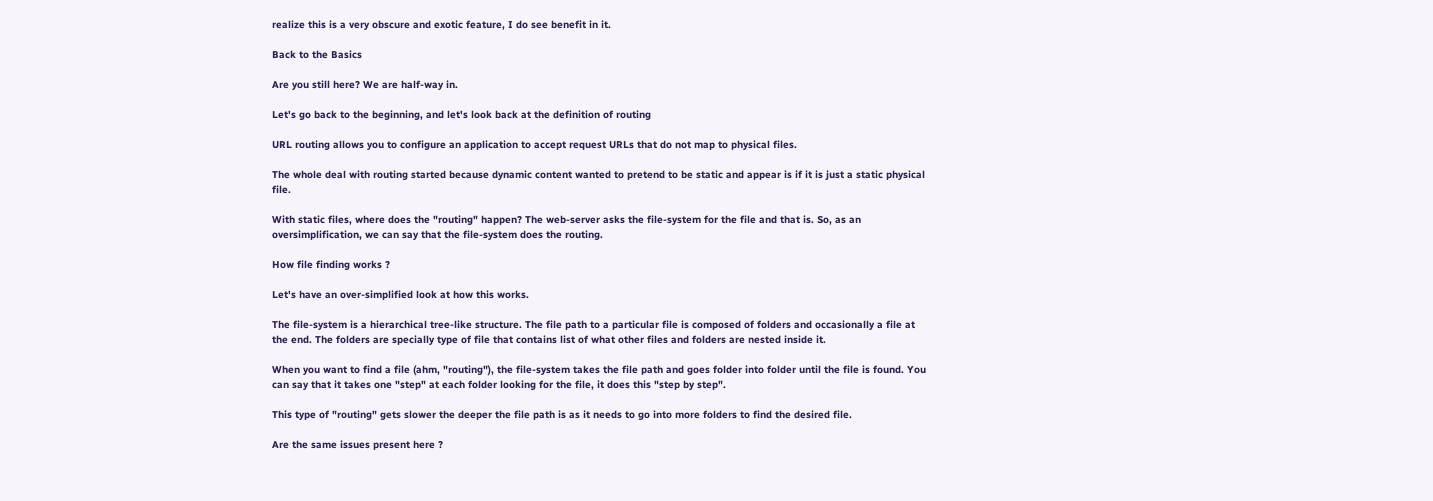realize this is a very obscure and exotic feature, I do see benefit in it.

Back to the Basics

Are you still here? We are half-way in.

Let's go back to the beginning, and let's look back at the definition of routing

URL routing allows you to configure an application to accept request URLs that do not map to physical files.

The whole deal with routing started because dynamic content wanted to pretend to be static and appear is if it is just a static physical file.

With static files, where does the "routing" happen? The web-server asks the file-system for the file and that is. So, as an oversimplification, we can say that the file-system does the routing.

How file finding works ?

Let's have an over-simplified look at how this works.

The file-system is a hierarchical tree-like structure. The file path to a particular file is composed of folders and occasionally a file at the end. The folders are specially type of file that contains list of what other files and folders are nested inside it.

When you want to find a file (ahm, "routing"), the file-system takes the file path and goes folder into folder until the file is found. You can say that it takes one "step" at each folder looking for the file, it does this "step by step".

This type of "routing" gets slower the deeper the file path is as it needs to go into more folders to find the desired file.

Are the same issues present here ?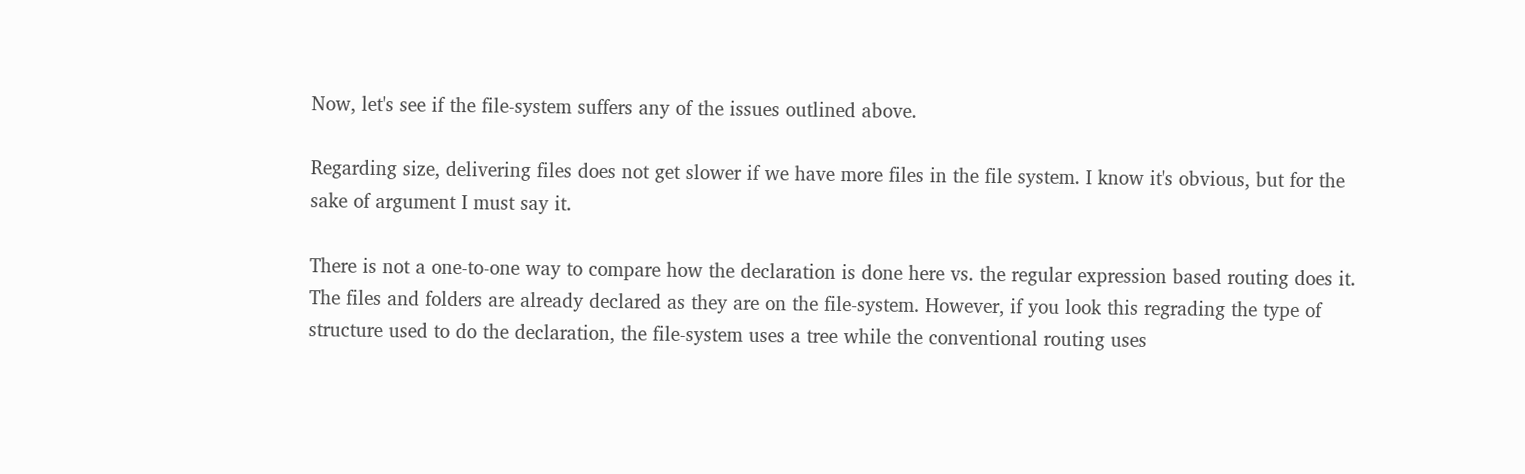Now, let's see if the file-system suffers any of the issues outlined above.

Regarding size, delivering files does not get slower if we have more files in the file system. I know it's obvious, but for the sake of argument I must say it.

There is not a one-to-one way to compare how the declaration is done here vs. the regular expression based routing does it. The files and folders are already declared as they are on the file-system. However, if you look this regrading the type of structure used to do the declaration, the file-system uses a tree while the conventional routing uses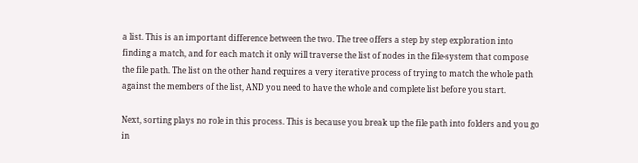a list. This is an important difference between the two. The tree offers a step by step exploration into finding a match, and for each match it only will traverse the list of nodes in the file-system that compose the file path. The list on the other hand requires a very iterative process of trying to match the whole path against the members of the list, AND you need to have the whole and complete list before you start.

Next, sorting plays no role in this process. This is because you break up the file path into folders and you go in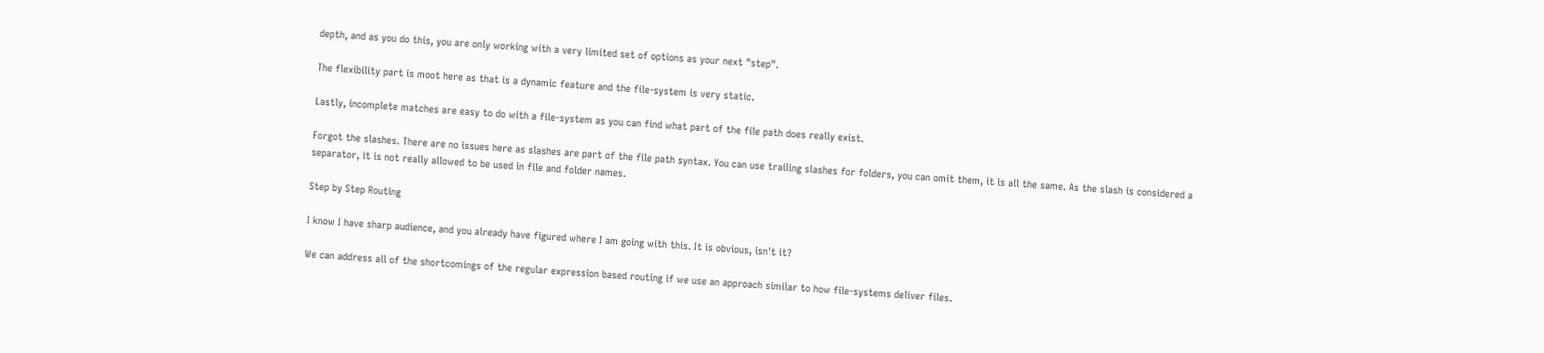depth, and as you do this, you are only working with a very limited set of options as your next "step".

The flexibility part is moot here as that is a dynamic feature and the file-system is very static.

Lastly, incomplete matches are easy to do with a file-system as you can find what part of the file path does really exist.

Forgot the slashes. There are no issues here as slashes are part of the file path syntax. You can use trailing slashes for folders, you can omit them, it is all the same. As the slash is considered a separator, it is not really allowed to be used in file and folder names.

Step by Step Routing

I know I have sharp audience, and you already have figured where I am going with this. It is obvious, isn't it?

We can address all of the shortcomings of the regular expression based routing if we use an approach similar to how file-systems deliver files.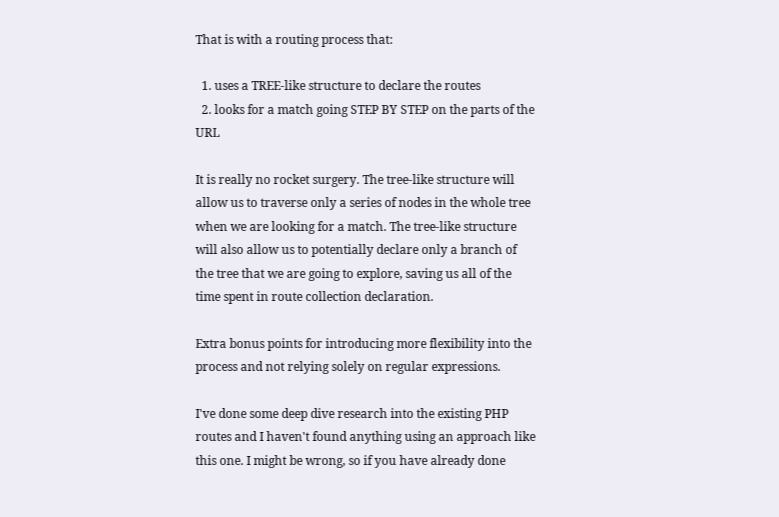That is with a routing process that:

  1. uses a TREE-like structure to declare the routes
  2. looks for a match going STEP BY STEP on the parts of the URL

It is really no rocket surgery. The tree-like structure will allow us to traverse only a series of nodes in the whole tree when we are looking for a match. The tree-like structure will also allow us to potentially declare only a branch of the tree that we are going to explore, saving us all of the time spent in route collection declaration.

Extra bonus points for introducing more flexibility into the process and not relying solely on regular expressions.

I've done some deep dive research into the existing PHP routes and I haven't found anything using an approach like this one. I might be wrong, so if you have already done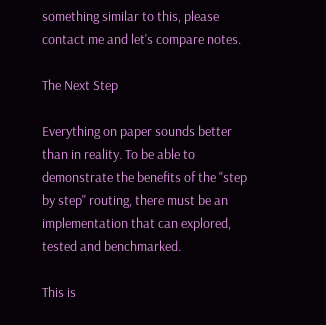something similar to this, please contact me and let's compare notes.

The Next Step

Everything on paper sounds better than in reality. To be able to demonstrate the benefits of the "step by step" routing, there must be an implementation that can explored, tested and benchmarked.

This is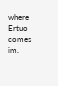where Ertuo comes im.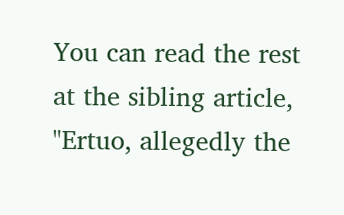You can read the rest at the sibling article, "Ertuo, allegedly the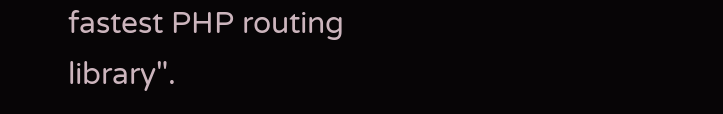fastest PHP routing library".